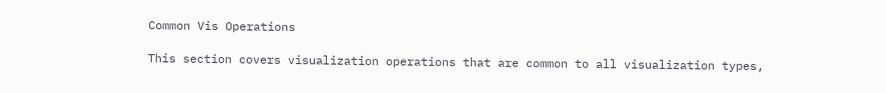Common Vis Operations

This section covers visualization operations that are common to all visualization types,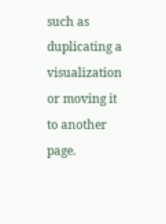such as duplicating a visualization or moving it to another page.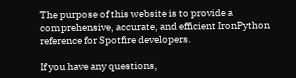The purpose of this website is to provide a comprehensive, accurate, and efficient IronPython reference for Spotfire developers.

If you have any questions,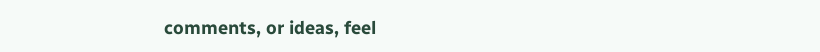comments, or ideas, feel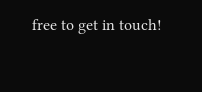free to get in touch!